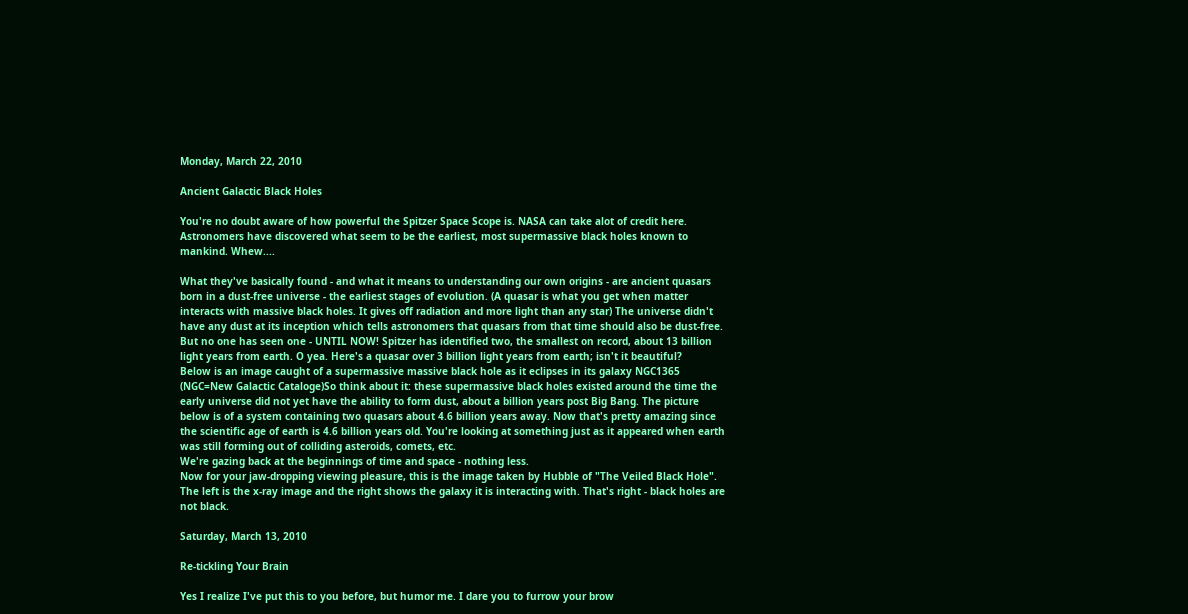Monday, March 22, 2010

Ancient Galactic Black Holes

You're no doubt aware of how powerful the Spitzer Space Scope is. NASA can take alot of credit here. Astronomers have discovered what seem to be the earliest, most supermassive black holes known to mankind. Whew....

What they've basically found - and what it means to understanding our own origins - are ancient quasars born in a dust-free universe - the earliest stages of evolution. (A quasar is what you get when matter interacts with massive black holes. It gives off radiation and more light than any star) The universe didn't have any dust at its inception which tells astronomers that quasars from that time should also be dust-free. But no one has seen one - UNTIL NOW! Spitzer has identified two, the smallest on record, about 13 billion light years from earth. O yea. Here's a quasar over 3 billion light years from earth; isn't it beautiful?
Below is an image caught of a supermassive massive black hole as it eclipses in its galaxy NGC1365 (NGC=New Galactic Cataloge)So think about it: these supermassive black holes existed around the time the early universe did not yet have the ability to form dust, about a billion years post Big Bang. The picture below is of a system containing two quasars about 4.6 billion years away. Now that's pretty amazing since the scientific age of earth is 4.6 billion years old. You're looking at something just as it appeared when earth was still forming out of colliding asteroids, comets, etc.
We're gazing back at the beginnings of time and space - nothing less.
Now for your jaw-dropping viewing pleasure, this is the image taken by Hubble of "The Veiled Black Hole". The left is the x-ray image and the right shows the galaxy it is interacting with. That's right - black holes are not black.

Saturday, March 13, 2010

Re-tickling Your Brain

Yes I realize I've put this to you before, but humor me. I dare you to furrow your brow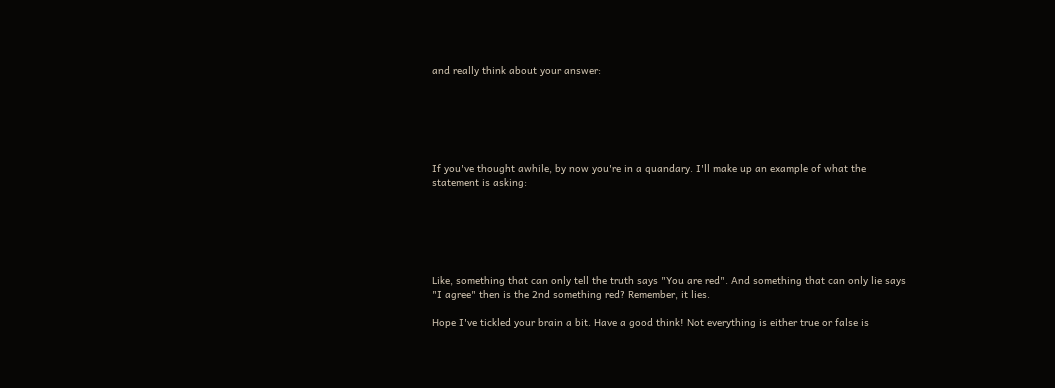and really think about your answer:






If you've thought awhile, by now you're in a quandary. I'll make up an example of what the statement is asking:






Like, something that can only tell the truth says "You are red". And something that can only lie says "I agree" then is the 2nd something red? Remember, it lies.

Hope I've tickled your brain a bit. Have a good think! Not everything is either true or false is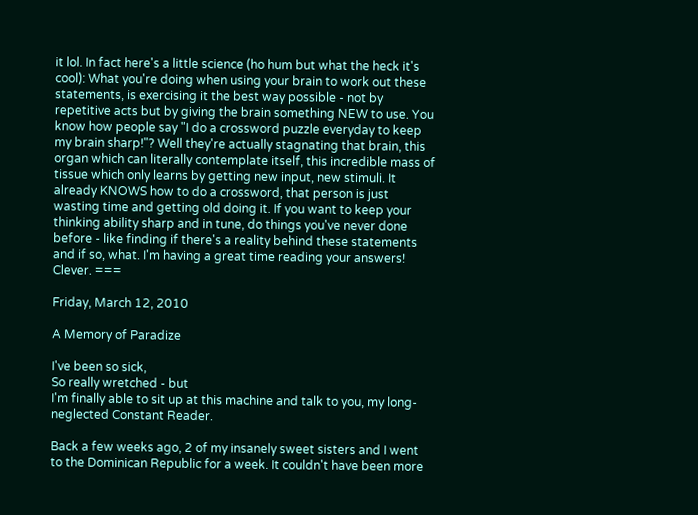it lol. In fact here's a little science (ho hum but what the heck it's cool): What you're doing when using your brain to work out these statements, is exercising it the best way possible - not by repetitive acts but by giving the brain something NEW to use. You know how people say "I do a crossword puzzle everyday to keep my brain sharp!"? Well they're actually stagnating that brain, this organ which can literally contemplate itself, this incredible mass of tissue which only learns by getting new input, new stimuli. It already KNOWS how to do a crossword, that person is just wasting time and getting old doing it. If you want to keep your thinking ability sharp and in tune, do things you've never done before - like finding if there's a reality behind these statements and if so, what. I'm having a great time reading your answers! Clever. ===

Friday, March 12, 2010

A Memory of Paradize

I've been so sick,
So really wretched - but
I'm finally able to sit up at this machine and talk to you, my long-neglected Constant Reader.

Back a few weeks ago, 2 of my insanely sweet sisters and I went to the Dominican Republic for a week. It couldn't have been more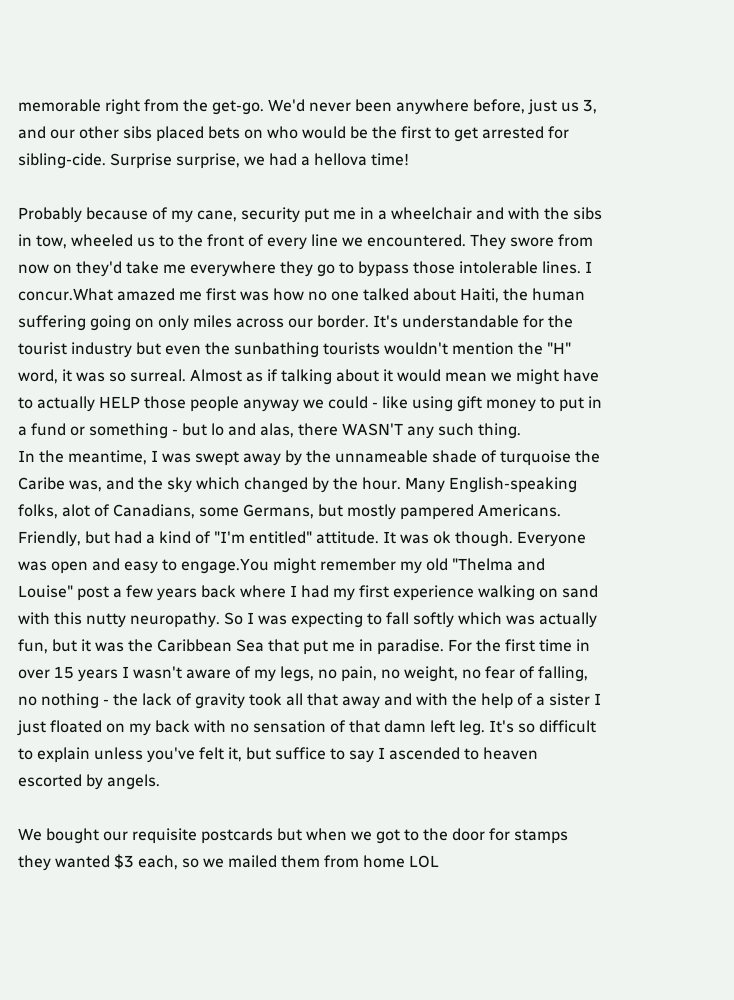memorable right from the get-go. We'd never been anywhere before, just us 3, and our other sibs placed bets on who would be the first to get arrested for sibling-cide. Surprise surprise, we had a hellova time!

Probably because of my cane, security put me in a wheelchair and with the sibs in tow, wheeled us to the front of every line we encountered. They swore from now on they'd take me everywhere they go to bypass those intolerable lines. I concur.What amazed me first was how no one talked about Haiti, the human suffering going on only miles across our border. It's understandable for the tourist industry but even the sunbathing tourists wouldn't mention the "H" word, it was so surreal. Almost as if talking about it would mean we might have to actually HELP those people anyway we could - like using gift money to put in a fund or something - but lo and alas, there WASN'T any such thing.
In the meantime, I was swept away by the unnameable shade of turquoise the Caribe was, and the sky which changed by the hour. Many English-speaking folks, alot of Canadians, some Germans, but mostly pampered Americans. Friendly, but had a kind of "I'm entitled" attitude. It was ok though. Everyone was open and easy to engage.You might remember my old "Thelma and Louise" post a few years back where I had my first experience walking on sand with this nutty neuropathy. So I was expecting to fall softly which was actually fun, but it was the Caribbean Sea that put me in paradise. For the first time in over 15 years I wasn't aware of my legs, no pain, no weight, no fear of falling, no nothing - the lack of gravity took all that away and with the help of a sister I just floated on my back with no sensation of that damn left leg. It's so difficult to explain unless you've felt it, but suffice to say I ascended to heaven escorted by angels.

We bought our requisite postcards but when we got to the door for stamps they wanted $3 each, so we mailed them from home LOL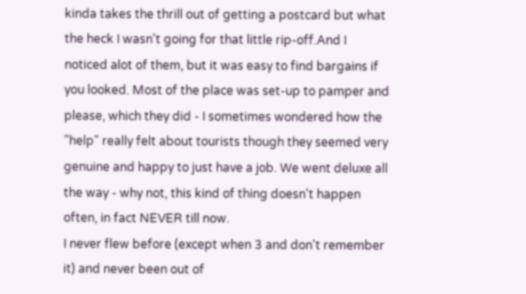kinda takes the thrill out of getting a postcard but what the heck I wasn't going for that little rip-off.And I noticed alot of them, but it was easy to find bargains if you looked. Most of the place was set-up to pamper and please, which they did - I sometimes wondered how the "help" really felt about tourists though they seemed very genuine and happy to just have a job. We went deluxe all the way - why not, this kind of thing doesn't happen often, in fact NEVER till now.
I never flew before (except when 3 and don't remember it) and never been out of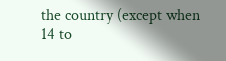the country (except when 14 to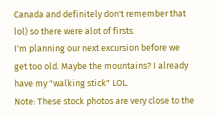Canada and definitely don't remember that lol) so there were alot of firsts.
I'm planning our next excursion before we get too old. Maybe the mountains? I already have my "walking stick" LOL.
Note: These stock photos are very close to the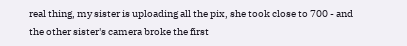real thing, my sister is uploading all the pix, she took close to 700 - and the other sister's camera broke the first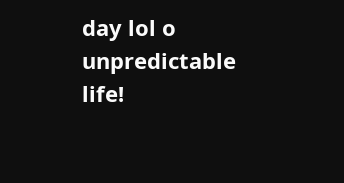day lol o unpredictable life!